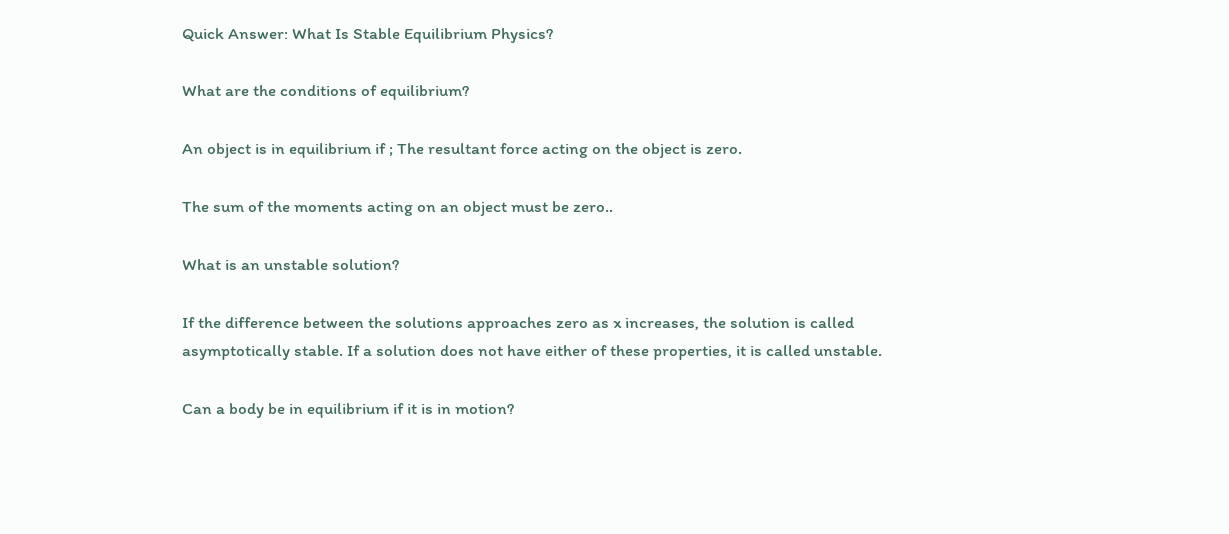Quick Answer: What Is Stable Equilibrium Physics?

What are the conditions of equilibrium?

An object is in equilibrium if ; The resultant force acting on the object is zero.

The sum of the moments acting on an object must be zero..

What is an unstable solution?

If the difference between the solutions approaches zero as x increases, the solution is called asymptotically stable. If a solution does not have either of these properties, it is called unstable.

Can a body be in equilibrium if it is in motion?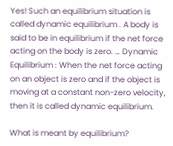Yes! Such an equilibrium situation is called dynamic equilibrium . A body is said to be in equilibrium if the net force acting on the body is zero. … Dynamic Equilibrium : When the net force acting on an object is zero and if the object is moving at a constant non-zero velocity, then it is called dynamic equilibrium.

What is meant by equilibrium?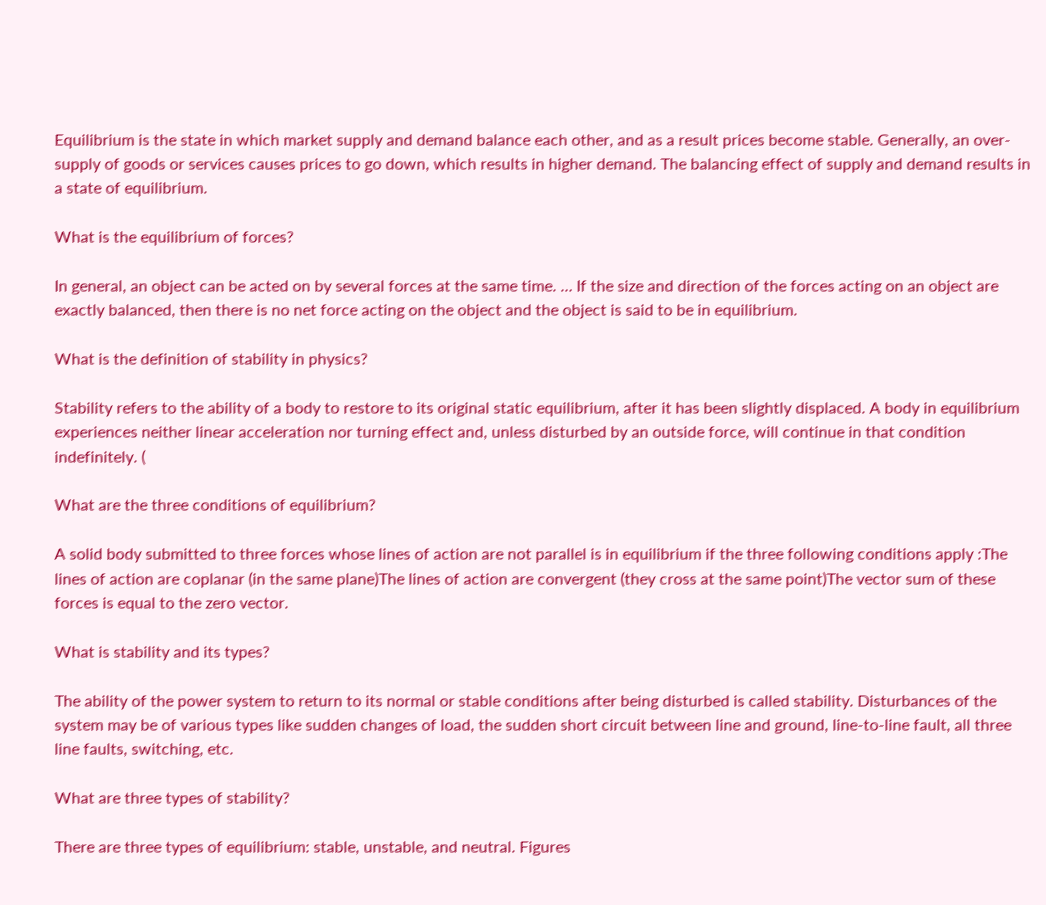Equilibrium is the state in which market supply and demand balance each other, and as a result prices become stable. Generally, an over-supply of goods or services causes prices to go down, which results in higher demand. The balancing effect of supply and demand results in a state of equilibrium.

What is the equilibrium of forces?

In general, an object can be acted on by several forces at the same time. … If the size and direction of the forces acting on an object are exactly balanced, then there is no net force acting on the object and the object is said to be in equilibrium.

What is the definition of stability in physics?

Stability refers to the ability of a body to restore to its original static equilibrium, after it has been slightly displaced. A body in equilibrium experiences neither linear acceleration nor turning effect and, unless disturbed by an outside force, will continue in that condition indefinitely. (

What are the three conditions of equilibrium?

A solid body submitted to three forces whose lines of action are not parallel is in equilibrium if the three following conditions apply :The lines of action are coplanar (in the same plane)The lines of action are convergent (they cross at the same point)The vector sum of these forces is equal to the zero vector.

What is stability and its types?

The ability of the power system to return to its normal or stable conditions after being disturbed is called stability. Disturbances of the system may be of various types like sudden changes of load, the sudden short circuit between line and ground, line-to-line fault, all three line faults, switching, etc.

What are three types of stability?

There are three types of equilibrium: stable, unstable, and neutral. Figures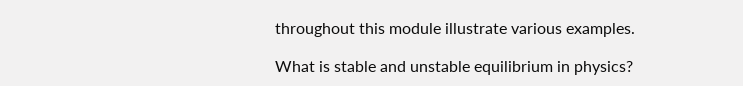throughout this module illustrate various examples.

What is stable and unstable equilibrium in physics?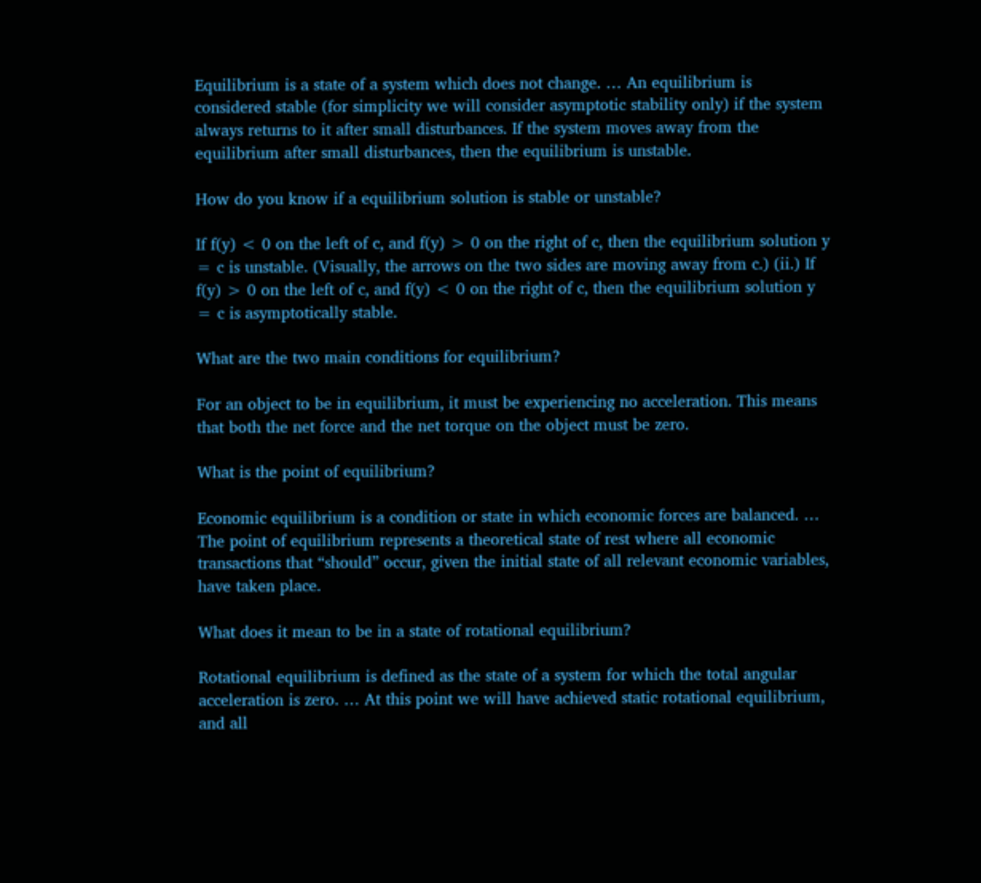Equilibrium is a state of a system which does not change. … An equilibrium is considered stable (for simplicity we will consider asymptotic stability only) if the system always returns to it after small disturbances. If the system moves away from the equilibrium after small disturbances, then the equilibrium is unstable.

How do you know if a equilibrium solution is stable or unstable?

If f(y) < 0 on the left of c, and f(y) > 0 on the right of c, then the equilibrium solution y = c is unstable. (Visually, the arrows on the two sides are moving away from c.) (ii.) If f(y) > 0 on the left of c, and f(y) < 0 on the right of c, then the equilibrium solution y = c is asymptotically stable.

What are the two main conditions for equilibrium?

For an object to be in equilibrium, it must be experiencing no acceleration. This means that both the net force and the net torque on the object must be zero.

What is the point of equilibrium?

Economic equilibrium is a condition or state in which economic forces are balanced. … The point of equilibrium represents a theoretical state of rest where all economic transactions that “should” occur, given the initial state of all relevant economic variables, have taken place.

What does it mean to be in a state of rotational equilibrium?

Rotational equilibrium is defined as the state of a system for which the total angular acceleration is zero. … At this point we will have achieved static rotational equilibrium, and all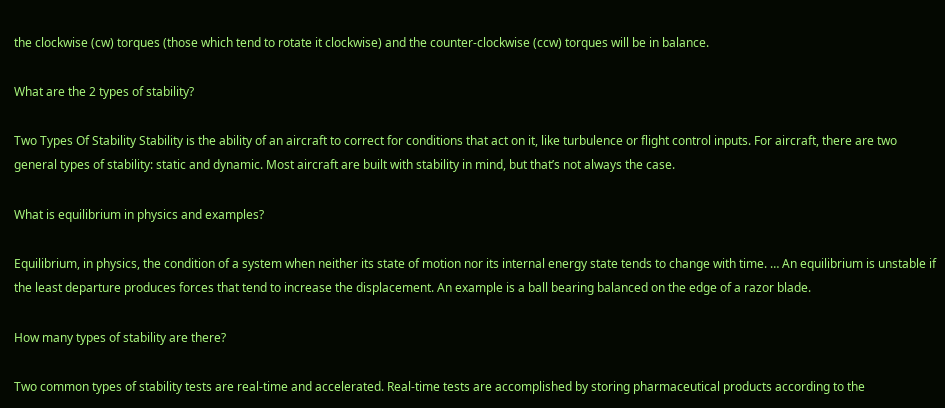the clockwise (cw) torques (those which tend to rotate it clockwise) and the counter-clockwise (ccw) torques will be in balance.

What are the 2 types of stability?

Two Types Of Stability Stability is the ability of an aircraft to correct for conditions that act on it, like turbulence or flight control inputs. For aircraft, there are two general types of stability: static and dynamic. Most aircraft are built with stability in mind, but that’s not always the case.

What is equilibrium in physics and examples?

Equilibrium, in physics, the condition of a system when neither its state of motion nor its internal energy state tends to change with time. … An equilibrium is unstable if the least departure produces forces that tend to increase the displacement. An example is a ball bearing balanced on the edge of a razor blade.

How many types of stability are there?

Two common types of stability tests are real-time and accelerated. Real-time tests are accomplished by storing pharmaceutical products according to the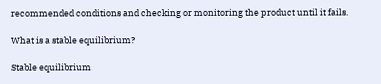recommended conditions and checking or monitoring the product until it fails.

What is a stable equilibrium?

Stable equilibrium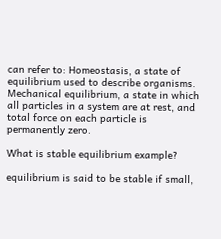can refer to: Homeostasis, a state of equilibrium used to describe organisms. Mechanical equilibrium, a state in which all particles in a system are at rest, and total force on each particle is permanently zero.

What is stable equilibrium example?

equilibrium is said to be stable if small,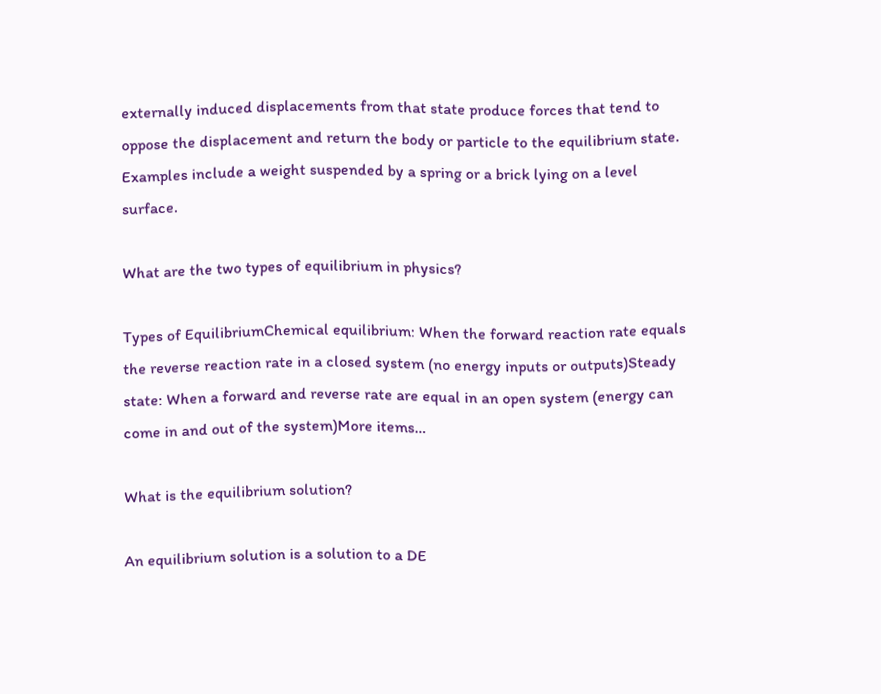externally induced displacements from that state produce forces that tend to oppose the displacement and return the body or particle to the equilibrium state. Examples include a weight suspended by a spring or a brick lying on a level surface.

What are the two types of equilibrium in physics?

Types of EquilibriumChemical equilibrium: When the forward reaction rate equals the reverse reaction rate in a closed system (no energy inputs or outputs)Steady state: When a forward and reverse rate are equal in an open system (energy can come in and out of the system)More items…

What is the equilibrium solution?

An equilibrium solution is a solution to a DE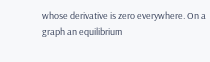whose derivative is zero everywhere. On a graph an equilibrium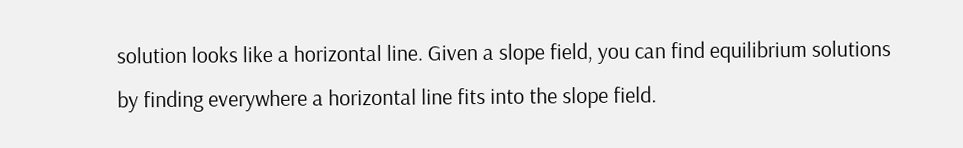solution looks like a horizontal line. Given a slope field, you can find equilibrium solutions by finding everywhere a horizontal line fits into the slope field.